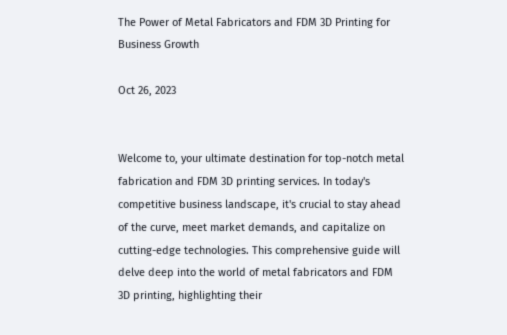The Power of Metal Fabricators and FDM 3D Printing for Business Growth

Oct 26, 2023


Welcome to, your ultimate destination for top-notch metal fabrication and FDM 3D printing services. In today's competitive business landscape, it's crucial to stay ahead of the curve, meet market demands, and capitalize on cutting-edge technologies. This comprehensive guide will delve deep into the world of metal fabricators and FDM 3D printing, highlighting their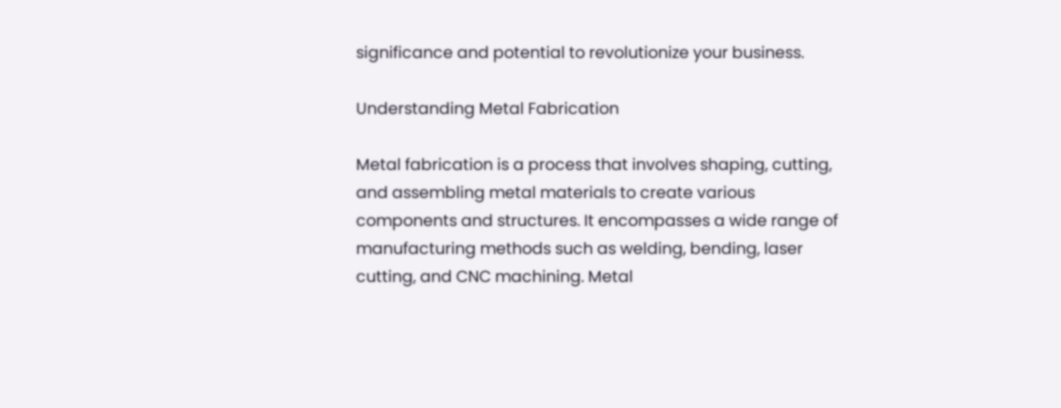significance and potential to revolutionize your business.

Understanding Metal Fabrication

Metal fabrication is a process that involves shaping, cutting, and assembling metal materials to create various components and structures. It encompasses a wide range of manufacturing methods such as welding, bending, laser cutting, and CNC machining. Metal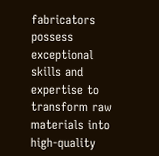fabricators possess exceptional skills and expertise to transform raw materials into high-quality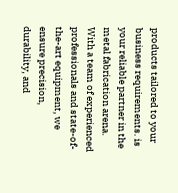products tailored to your business requirements. is your reliable partner in the metal fabrication arena. With a team of experienced professionals and state-of-the-art equipment, we ensure precision, durability, and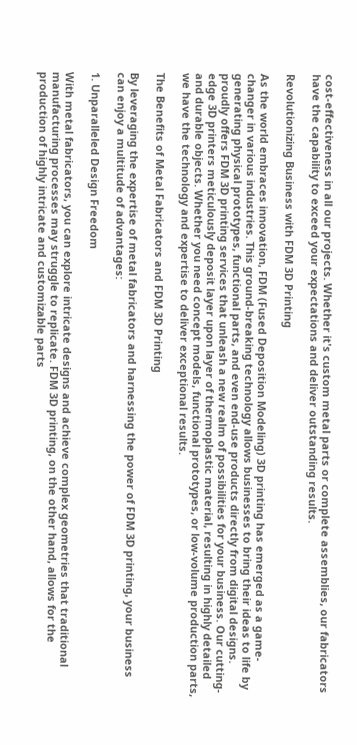cost-effectiveness in all our projects. Whether it's custom metal parts or complete assemblies, our fabricators have the capability to exceed your expectations and deliver outstanding results.

Revolutionizing Business with FDM 3D Printing

As the world embraces innovation, FDM (Fused Deposition Modeling) 3D printing has emerged as a game-changer in various industries. This ground-breaking technology allows businesses to bring their ideas to life by generating physical prototypes, functional parts, and even end-use products directly from digital designs. proudly offers FDM 3D printing services that unleash a new realm of possibilities for your business. Our cutting-edge 3D printers meticulously deposit layer upon layer of thermoplastic material, resulting in highly detailed and durable objects. Whether you need concept models, functional prototypes, or low-volume production parts, we have the technology and expertise to deliver exceptional results.

The Benefits of Metal Fabricators and FDM 3D Printing

By leveraging the expertise of metal fabricators and harnessing the power of FDM 3D printing, your business can enjoy a multitude of advantages:

1. Unparalleled Design Freedom

With metal fabricators, you can explore intricate designs and achieve complex geometries that traditional manufacturing processes may struggle to replicate. FDM 3D printing, on the other hand, allows for the production of highly intricate and customizable parts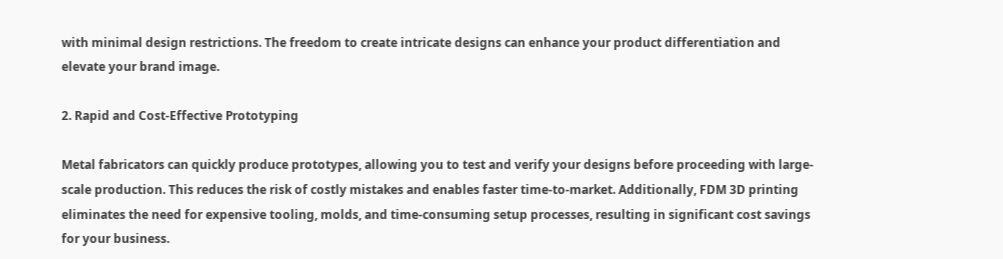with minimal design restrictions. The freedom to create intricate designs can enhance your product differentiation and elevate your brand image.

2. Rapid and Cost-Effective Prototyping

Metal fabricators can quickly produce prototypes, allowing you to test and verify your designs before proceeding with large-scale production. This reduces the risk of costly mistakes and enables faster time-to-market. Additionally, FDM 3D printing eliminates the need for expensive tooling, molds, and time-consuming setup processes, resulting in significant cost savings for your business.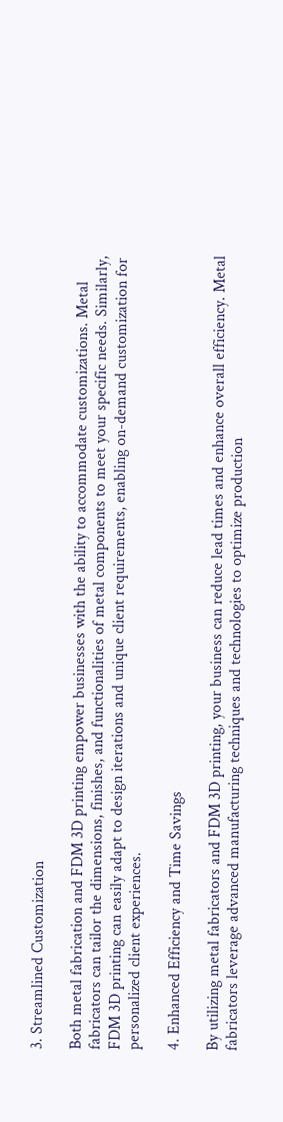3. Streamlined Customization

Both metal fabrication and FDM 3D printing empower businesses with the ability to accommodate customizations. Metal fabricators can tailor the dimensions, finishes, and functionalities of metal components to meet your specific needs. Similarly, FDM 3D printing can easily adapt to design iterations and unique client requirements, enabling on-demand customization for personalized client experiences.

4. Enhanced Efficiency and Time Savings

By utilizing metal fabricators and FDM 3D printing, your business can reduce lead times and enhance overall efficiency. Metal fabricators leverage advanced manufacturing techniques and technologies to optimize production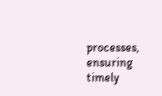processes, ensuring timely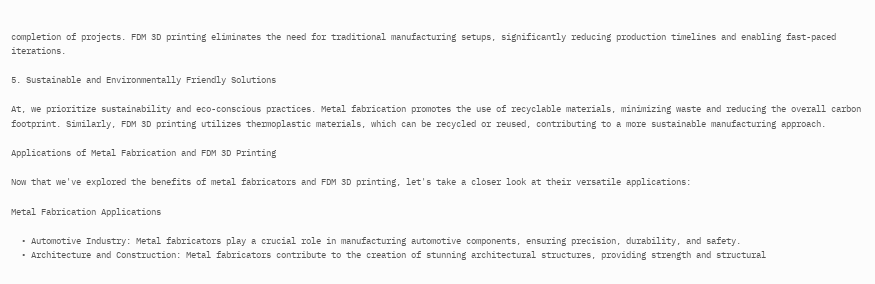completion of projects. FDM 3D printing eliminates the need for traditional manufacturing setups, significantly reducing production timelines and enabling fast-paced iterations.

5. Sustainable and Environmentally Friendly Solutions

At, we prioritize sustainability and eco-conscious practices. Metal fabrication promotes the use of recyclable materials, minimizing waste and reducing the overall carbon footprint. Similarly, FDM 3D printing utilizes thermoplastic materials, which can be recycled or reused, contributing to a more sustainable manufacturing approach.

Applications of Metal Fabrication and FDM 3D Printing

Now that we've explored the benefits of metal fabricators and FDM 3D printing, let's take a closer look at their versatile applications:

Metal Fabrication Applications

  • Automotive Industry: Metal fabricators play a crucial role in manufacturing automotive components, ensuring precision, durability, and safety.
  • Architecture and Construction: Metal fabricators contribute to the creation of stunning architectural structures, providing strength and structural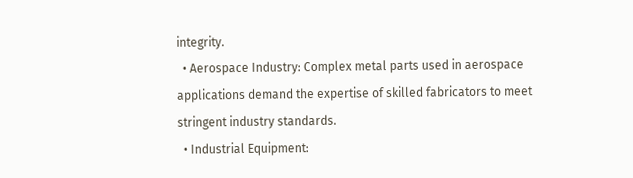integrity.
  • Aerospace Industry: Complex metal parts used in aerospace applications demand the expertise of skilled fabricators to meet stringent industry standards.
  • Industrial Equipment: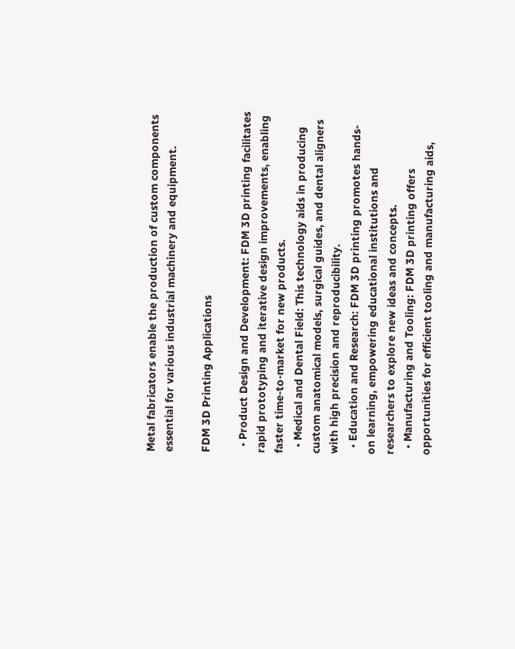Metal fabricators enable the production of custom components essential for various industrial machinery and equipment.

FDM 3D Printing Applications

  • Product Design and Development: FDM 3D printing facilitates rapid prototyping and iterative design improvements, enabling faster time-to-market for new products.
  • Medical and Dental Field: This technology aids in producing custom anatomical models, surgical guides, and dental aligners with high precision and reproducibility.
  • Education and Research: FDM 3D printing promotes hands-on learning, empowering educational institutions and researchers to explore new ideas and concepts.
  • Manufacturing and Tooling: FDM 3D printing offers opportunities for efficient tooling and manufacturing aids,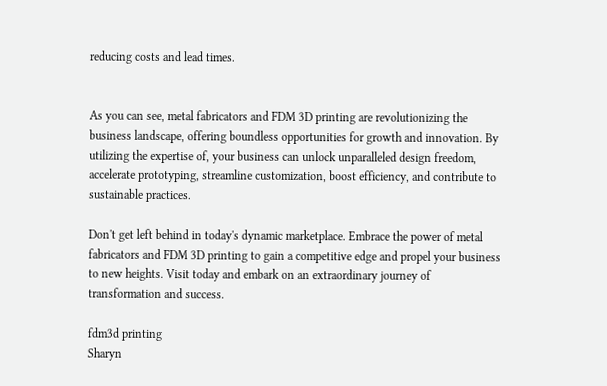reducing costs and lead times.


As you can see, metal fabricators and FDM 3D printing are revolutionizing the business landscape, offering boundless opportunities for growth and innovation. By utilizing the expertise of, your business can unlock unparalleled design freedom, accelerate prototyping, streamline customization, boost efficiency, and contribute to sustainable practices.

Don't get left behind in today's dynamic marketplace. Embrace the power of metal fabricators and FDM 3D printing to gain a competitive edge and propel your business to new heights. Visit today and embark on an extraordinary journey of transformation and success.

fdm3d printing
Sharyn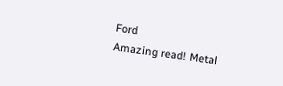Ford
Amazing read! Metal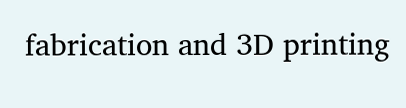fabrication and 3D printing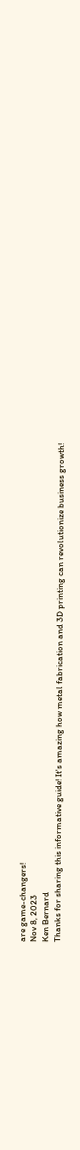are game-changers!
Nov 8, 2023
Ken Bernard
Thanks for sharing this informative guide! It's amazing how metal fabrication and 3D printing can revolutionize business growth!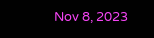Nov 8, 2023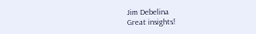Jim Debelina
Great insights!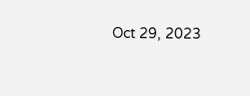Oct 29, 2023